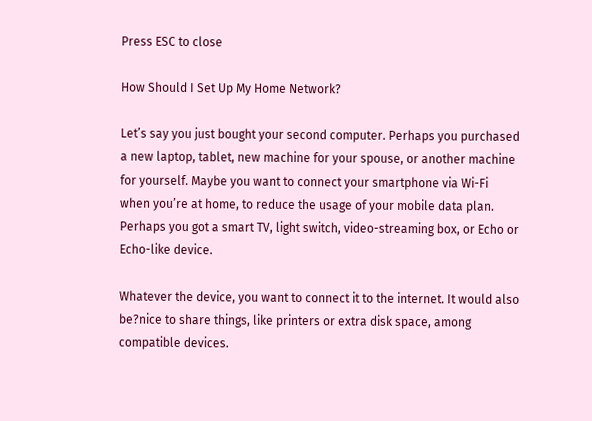Press ESC to close

How Should I Set Up My Home Network?

Let’s say you just bought your second computer. Perhaps you purchased a new laptop, tablet, new machine for your spouse, or another machine for yourself. Maybe you want to connect your smartphone via Wi-Fi when you’re at home, to reduce the usage of your mobile data plan. Perhaps you got a smart TV, light switch, video-streaming box, or Echo or Echo-like device.

Whatever the device, you want to connect it to the internet. It would also be?nice to share things, like printers or extra disk space, among compatible devices.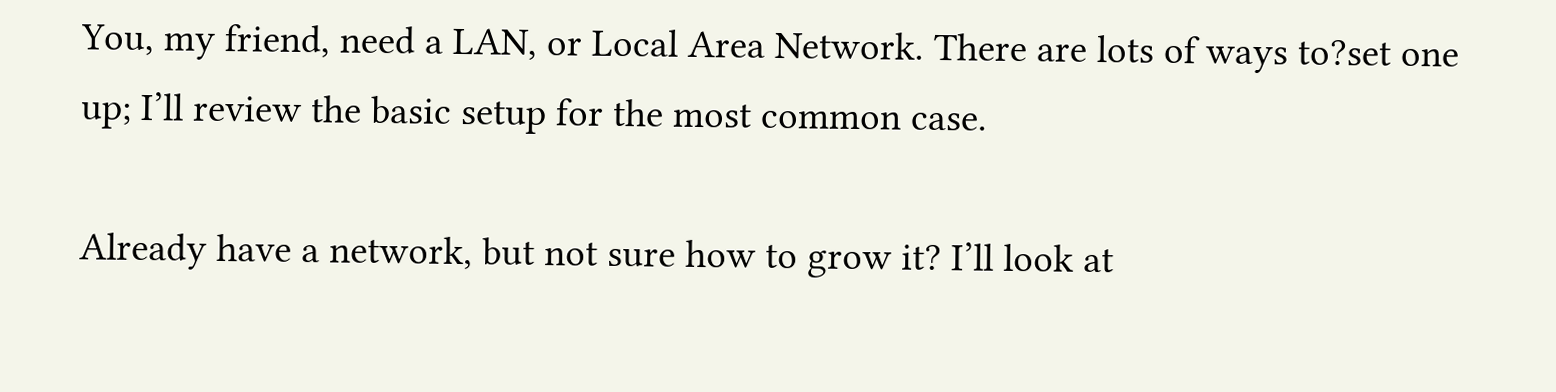You, my friend, need a LAN, or Local Area Network. There are lots of ways to?set one up; I’ll review the basic setup for the most common case.

Already have a network, but not sure how to grow it? I’ll look at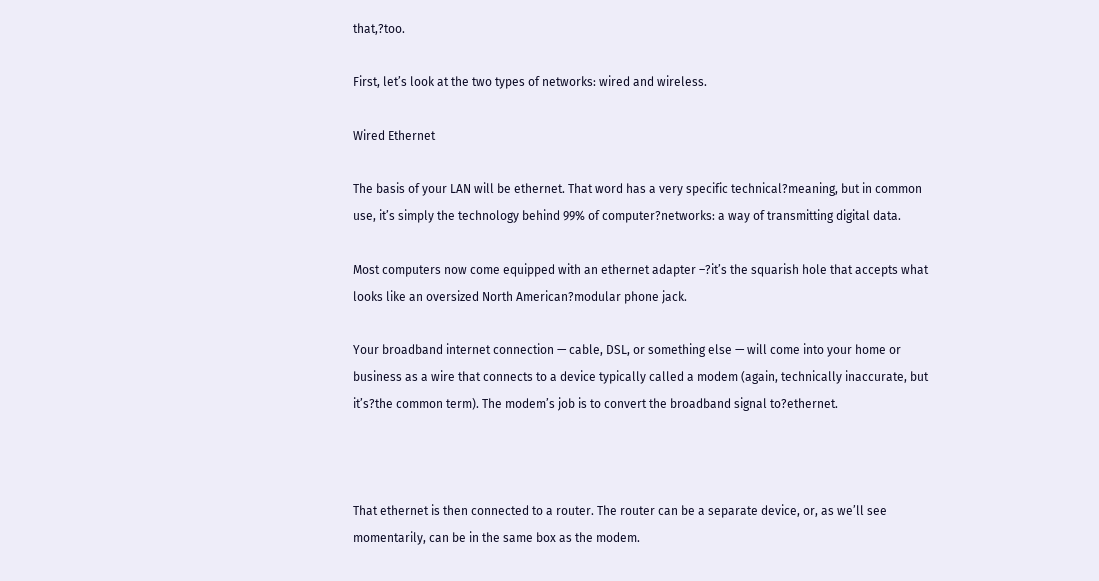that,?too.

First, let’s look at the two types of networks: wired and wireless.

Wired Ethernet

The basis of your LAN will be ethernet. That word has a very specific technical?meaning, but in common use, it’s simply the technology behind 99% of computer?networks: a way of transmitting digital data.

Most computers now come equipped with an ethernet adapter –?it’s the squarish hole that accepts what looks like an oversized North American?modular phone jack.

Your broadband internet connection — cable, DSL, or something else — will come into your home or business as a wire that connects to a device typically called a modem (again, technically inaccurate, but it’s?the common term). The modem’s job is to convert the broadband signal to?ethernet.



That ethernet is then connected to a router. The router can be a separate device, or, as we’ll see momentarily, can be in the same box as the modem.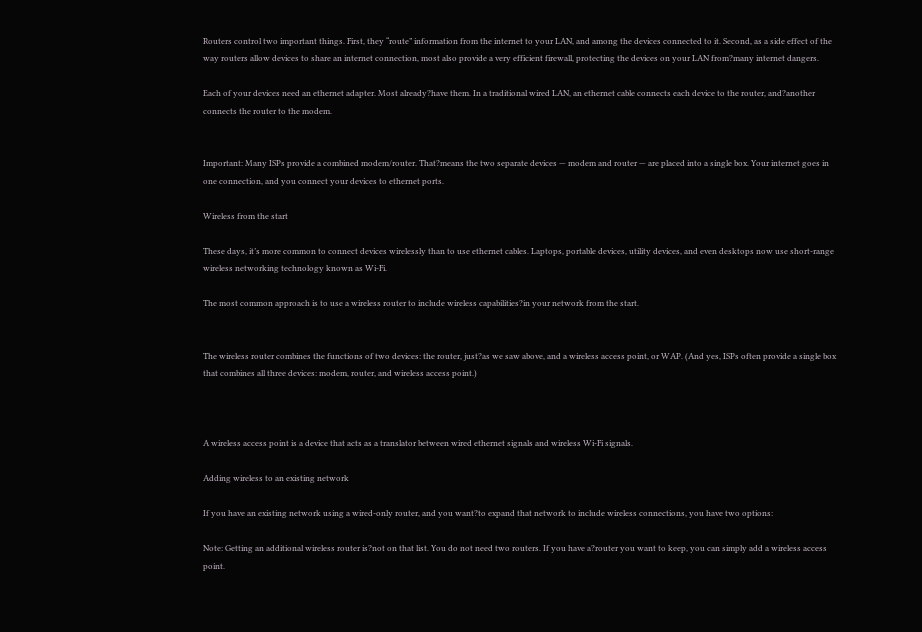Routers control two important things. First, they “route” information from the internet to your LAN, and among the devices connected to it. Second, as a side effect of the way routers allow devices to share an internet connection, most also provide a very efficient firewall, protecting the devices on your LAN from?many internet dangers.

Each of your devices need an ethernet adapter. Most already?have them. In a traditional wired LAN, an ethernet cable connects each device to the router, and?another connects the router to the modem.


Important: Many ISPs provide a combined modem/router. That?means the two separate devices — modem and router — are placed into a single box. Your internet goes in one connection, and you connect your devices to ethernet ports.

Wireless from the start

These days, it’s more common to connect devices wirelessly than to use ethernet cables. Laptops, portable devices, utility devices, and even desktops now use short-range wireless networking technology known as Wi-Fi.

The most common approach is to use a wireless router to include wireless capabilities?in your network from the start.


The wireless router combines the functions of two devices: the router, just?as we saw above, and a wireless access point, or WAP. (And yes, ISPs often provide a single box that combines all three devices: modem, router, and wireless access point.)



A wireless access point is a device that acts as a translator between wired ethernet signals and wireless Wi-Fi signals.

Adding wireless to an existing network

If you have an existing network using a wired-only router, and you want?to expand that network to include wireless connections, you have two options:

Note: Getting an additional wireless router is?not on that list. You do not need two routers. If you have a?router you want to keep, you can simply add a wireless access point.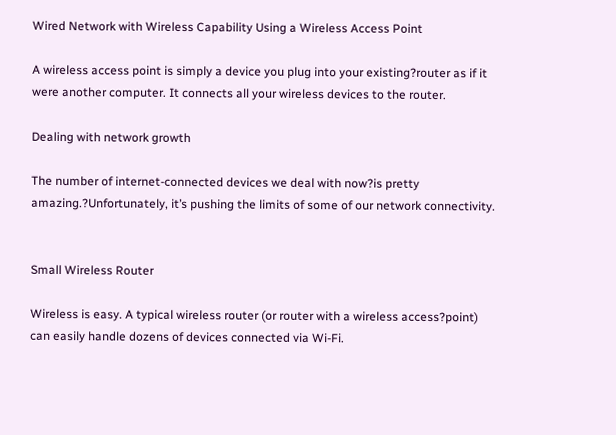Wired Network with Wireless Capability Using a Wireless Access Point

A wireless access point is simply a device you plug into your existing?router as if it were another computer. It connects all your wireless devices to the router.

Dealing with network growth

The number of internet-connected devices we deal with now?is pretty amazing.?Unfortunately, it’s pushing the limits of some of our network connectivity.


Small Wireless Router

Wireless is easy. A typical wireless router (or router with a wireless access?point) can easily handle dozens of devices connected via Wi-Fi.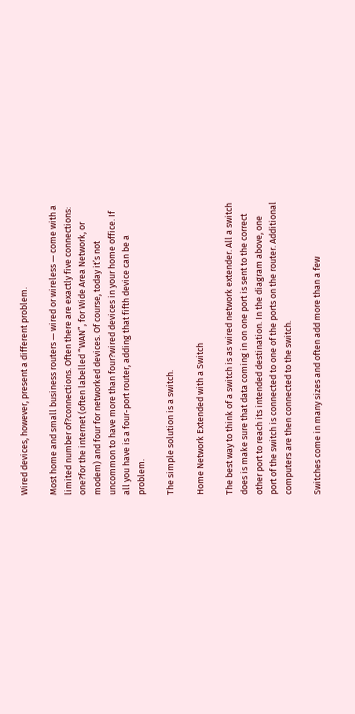Wired devices, however, present a different problem.

Most home and small business routers — wired or wireless — come with a limited number of?connections. Often there are exactly five connections: one?for the internet (often labelled “WAN”, for Wide Area Network, or modem) and four for networked devices. Of course, today it’s not uncommon to have more than four?wired devices in your home office. If all you have is a four-port router, adding that fifth device can be a problem.

The simple solution is a switch.

Home Network Extended with a Switch

The best way to think of a switch is as wired network extender. All a switch does is make sure that data coming in on one port is sent to the correct other port to reach its intended destination. In the diagram above, one port of the switch is connected to one of the ports on the router. Additional computers are then connected to the switch.

Switches come in many sizes and often add more than a few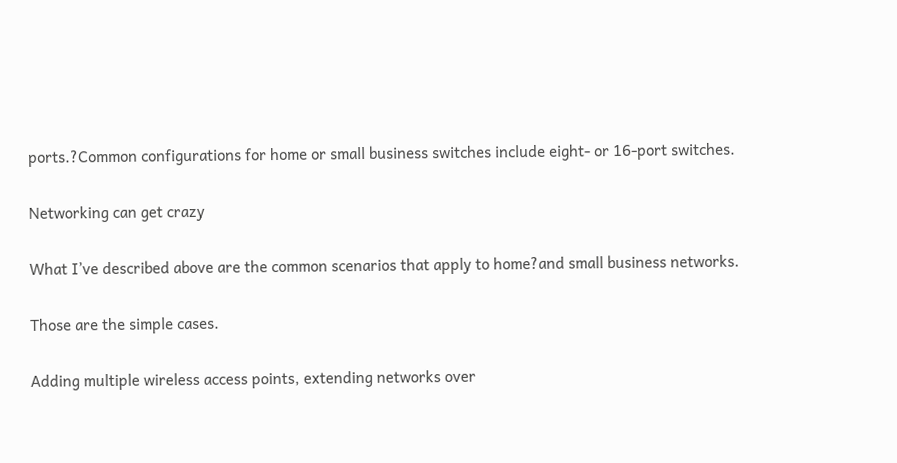ports.?Common configurations for home or small business switches include eight- or 16-port switches.

Networking can get crazy

What I’ve described above are the common scenarios that apply to home?and small business networks.

Those are the simple cases.

Adding multiple wireless access points, extending networks over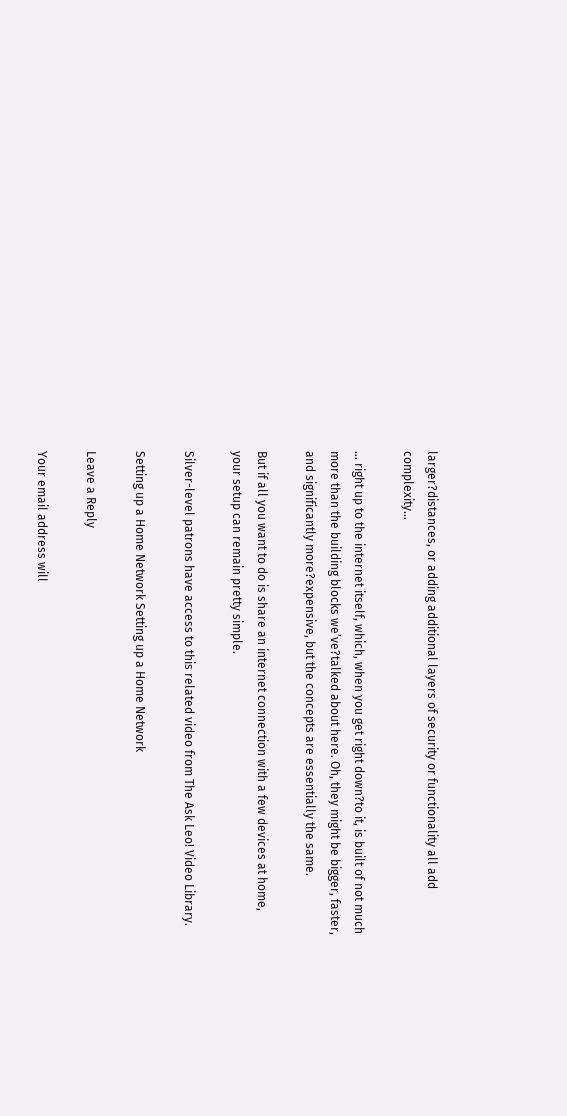larger?distances, or adding additional layers of security or functionality all add complexity…

… right up to the internet itself, which, when you get right down?to it, is built of not much more than the building blocks we’ve?talked about here. Oh, they might be bigger, faster, and significantly more?expensive, but the concepts are essentially the same.

But if all you want to do is share an internet connection with a few devices at home, your setup can remain pretty simple.

Silver-level patrons have access to this related video from The Ask Leo! Video Library.

Setting up a Home Network Setting up a Home Network

Leave a Reply

Your email address will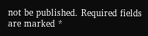not be published. Required fields are marked *